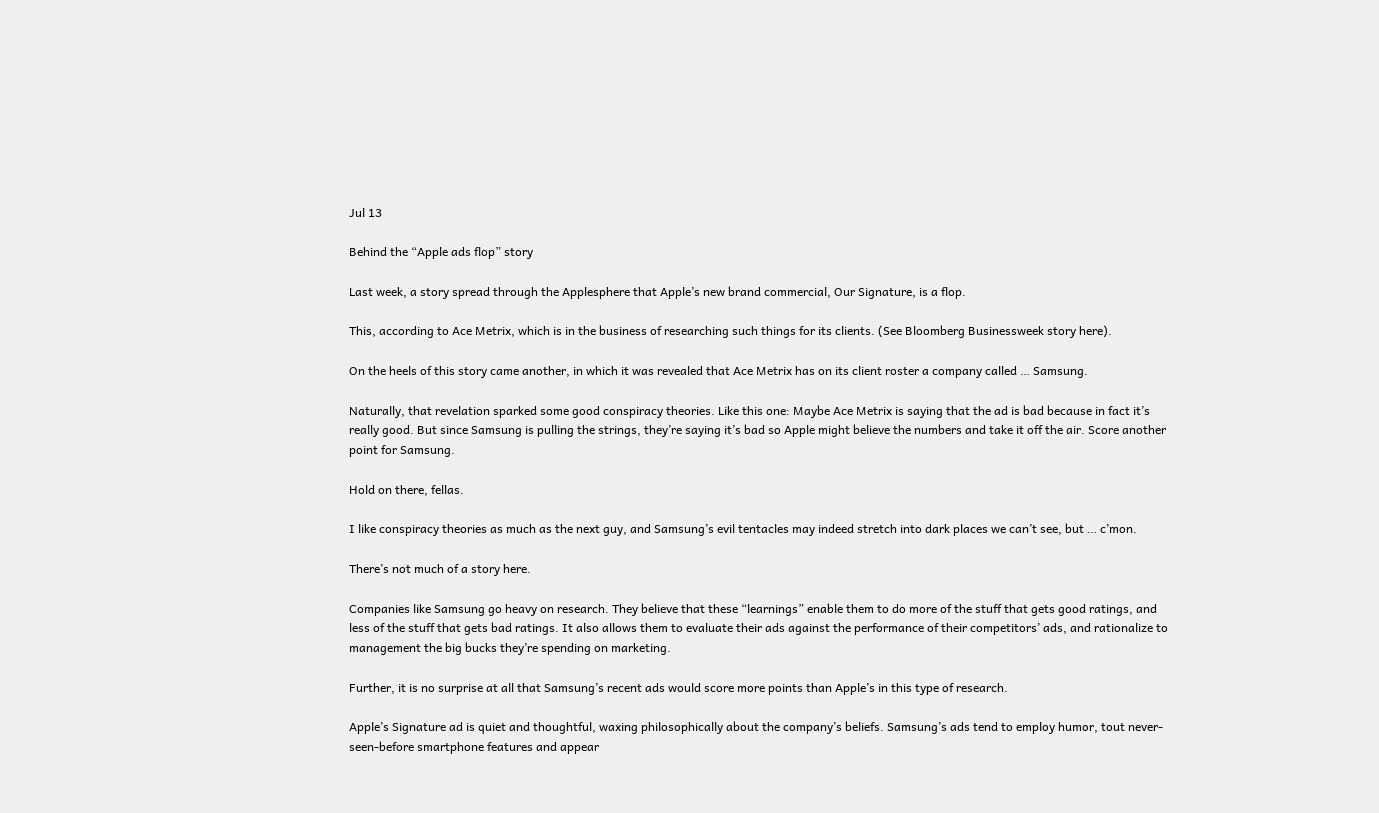Jul 13

Behind the “Apple ads flop” story

Last week, a story spread through the Applesphere that Apple’s new brand commercial, Our Signature, is a flop.

This, according to Ace Metrix, which is in the business of researching such things for its clients. (See Bloomberg Businessweek story here).

On the heels of this story came another, in which it was revealed that Ace Metrix has on its client roster a company called … Samsung.

Naturally, that revelation sparked some good conspiracy theories. Like this one: Maybe Ace Metrix is saying that the ad is bad because in fact it’s really good. But since Samsung is pulling the strings, they’re saying it’s bad so Apple might believe the numbers and take it off the air. Score another point for Samsung.

Hold on there, fellas.

I like conspiracy theories as much as the next guy, and Samsung’s evil tentacles may indeed stretch into dark places we can’t see, but … c’mon.

There’s not much of a story here.

Companies like Samsung go heavy on research. They believe that these “learnings” enable them to do more of the stuff that gets good ratings, and less of the stuff that gets bad ratings. It also allows them to evaluate their ads against the performance of their competitors’ ads, and rationalize to management the big bucks they’re spending on marketing.

Further, it is no surprise at all that Samsung’s recent ads would score more points than Apple’s in this type of research.

Apple’s Signature ad is quiet and thoughtful, waxing philosophically about the company’s beliefs. Samsung’s ads tend to employ humor, tout never-seen-before smartphone features and appear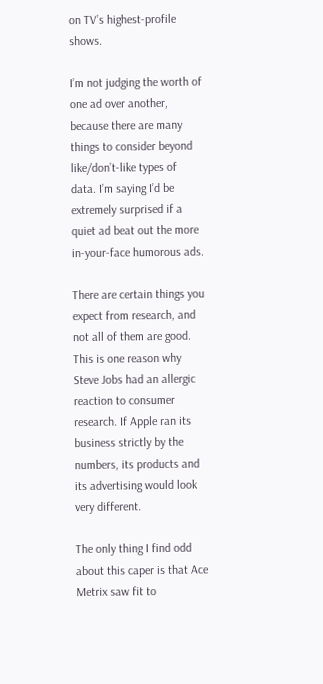on TV’s highest-profile shows.

I’m not judging the worth of one ad over another, because there are many things to consider beyond like/don’t-like types of data. I’m saying I’d be extremely surprised if a quiet ad beat out the more in-your-face humorous ads.

There are certain things you expect from research, and not all of them are good. This is one reason why Steve Jobs had an allergic reaction to consumer research. If Apple ran its business strictly by the numbers, its products and its advertising would look very different.

The only thing I find odd about this caper is that Ace Metrix saw fit to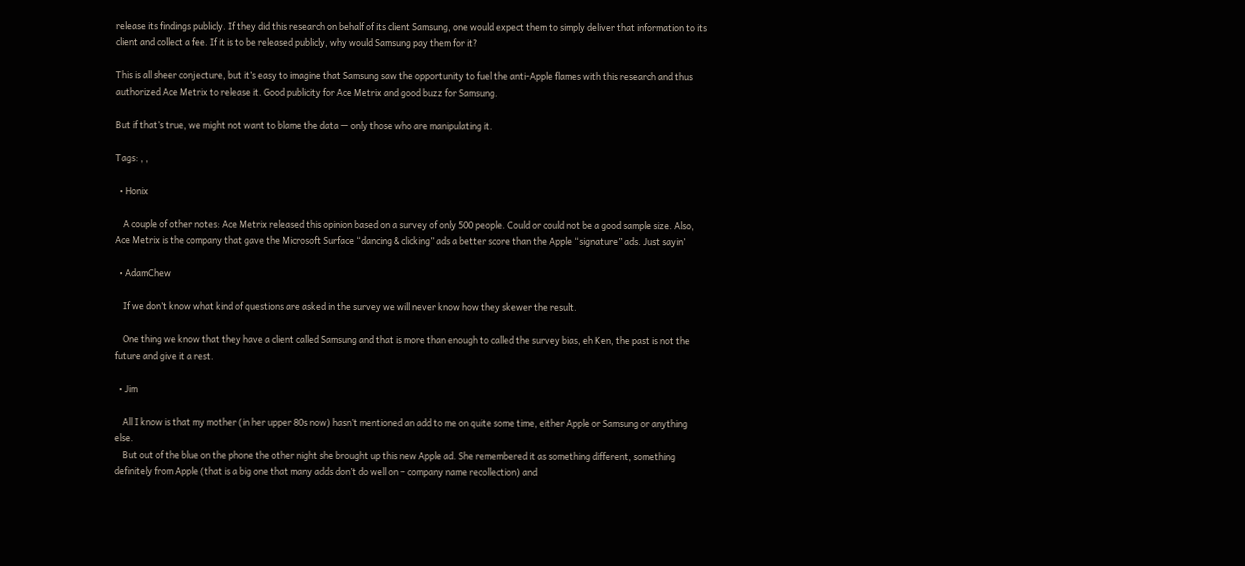release its findings publicly. If they did this research on behalf of its client Samsung, one would expect them to simply deliver that information to its client and collect a fee. If it is to be released publicly, why would Samsung pay them for it?

This is all sheer conjecture, but it’s easy to imagine that Samsung saw the opportunity to fuel the anti-Apple flames with this research and thus authorized Ace Metrix to release it. Good publicity for Ace Metrix and good buzz for Samsung.

But if that’s true, we might not want to blame the data — only those who are manipulating it.

Tags: , ,

  • Honix

    A couple of other notes: Ace Metrix released this opinion based on a survey of only 500 people. Could or could not be a good sample size. Also, Ace Metrix is the company that gave the Microsoft Surface “dancing & clicking” ads a better score than the Apple “signature” ads. Just sayin’

  • AdamChew

    If we don’t know what kind of questions are asked in the survey we will never know how they skewer the result.

    One thing we know that they have a client called Samsung and that is more than enough to called the survey bias, eh Ken, the past is not the future and give it a rest.

  • Jim

    All I know is that my mother (in her upper 80s now) hasn’t mentioned an add to me on quite some time, either Apple or Samsung or anything else.
    But out of the blue on the phone the other night she brought up this new Apple ad. She remembered it as something different, something definitely from Apple (that is a big one that many adds don’t do well on – company name recollection) and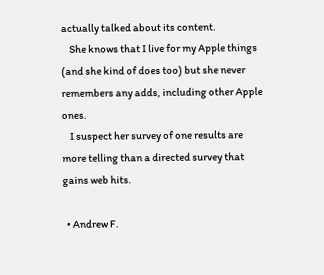actually talked about its content.
    She knows that I live for my Apple things (and she kind of does too) but she never remembers any adds, including other Apple ones.
    I suspect her survey of one results are more telling than a directed survey that gains web hits.

  • Andrew F.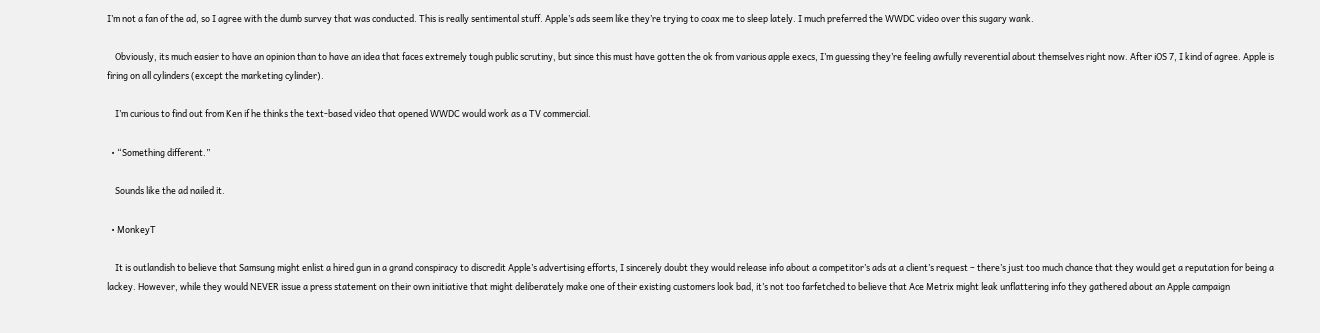I’m not a fan of the ad, so I agree with the dumb survey that was conducted. This is really sentimental stuff. Apple’s ads seem like they’re trying to coax me to sleep lately. I much preferred the WWDC video over this sugary wank.

    Obviously, its much easier to have an opinion than to have an idea that faces extremely tough public scrutiny, but since this must have gotten the ok from various apple execs, I’m guessing they’re feeling awfully reverential about themselves right now. After iOS 7, I kind of agree. Apple is firing on all cylinders (except the marketing cylinder).

    I’m curious to find out from Ken if he thinks the text-based video that opened WWDC would work as a TV commercial.

  • “Something different.”

    Sounds like the ad nailed it.

  • MonkeyT

    It is outlandish to believe that Samsung might enlist a hired gun in a grand conspiracy to discredit Apple’s advertising efforts, I sincerely doubt they would release info about a competitor’s ads at a client’s request – there’s just too much chance that they would get a reputation for being a lackey. However, while they would NEVER issue a press statement on their own initiative that might deliberately make one of their existing customers look bad, it’s not too farfetched to believe that Ace Metrix might leak unflattering info they gathered about an Apple campaign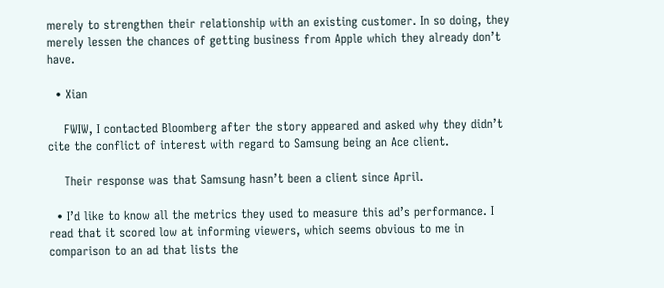merely to strengthen their relationship with an existing customer. In so doing, they merely lessen the chances of getting business from Apple which they already don’t have.

  • Xian

    FWIW, I contacted Bloomberg after the story appeared and asked why they didn’t cite the conflict of interest with regard to Samsung being an Ace client.

    Their response was that Samsung hasn’t been a client since April.

  • I’d like to know all the metrics they used to measure this ad’s performance. I read that it scored low at informing viewers, which seems obvious to me in comparison to an ad that lists the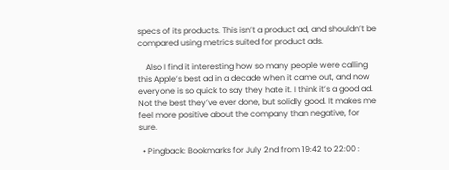specs of its products. This isn’t a product ad, and shouldn’t be compared using metrics suited for product ads.

    Also I find it interesting how so many people were calling this Apple’s best ad in a decade when it came out, and now everyone is so quick to say they hate it. I think it’s a good ad. Not the best they’ve ever done, but solidly good. It makes me feel more positive about the company than negative, for sure.

  • Pingback: Bookmarks for July 2nd from 19:42 to 22:00 :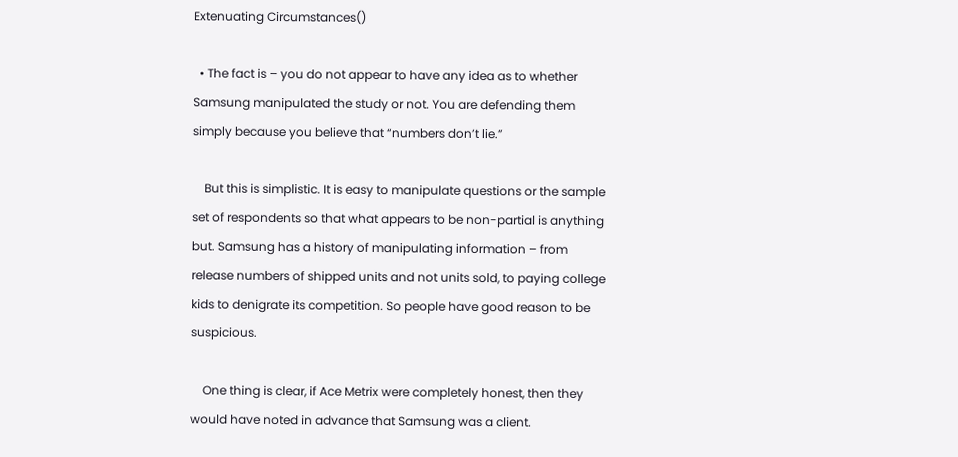Extenuating Circumstances()

  • The fact is – you do not appear to have any idea as to whether Samsung manipulated the study or not. You are defending them simply because you believe that “numbers don’t lie.”

    But this is simplistic. It is easy to manipulate questions or the sample set of respondents so that what appears to be non-partial is anything but. Samsung has a history of manipulating information – from release numbers of shipped units and not units sold, to paying college kids to denigrate its competition. So people have good reason to be suspicious.

    One thing is clear, if Ace Metrix were completely honest, then they would have noted in advance that Samsung was a client.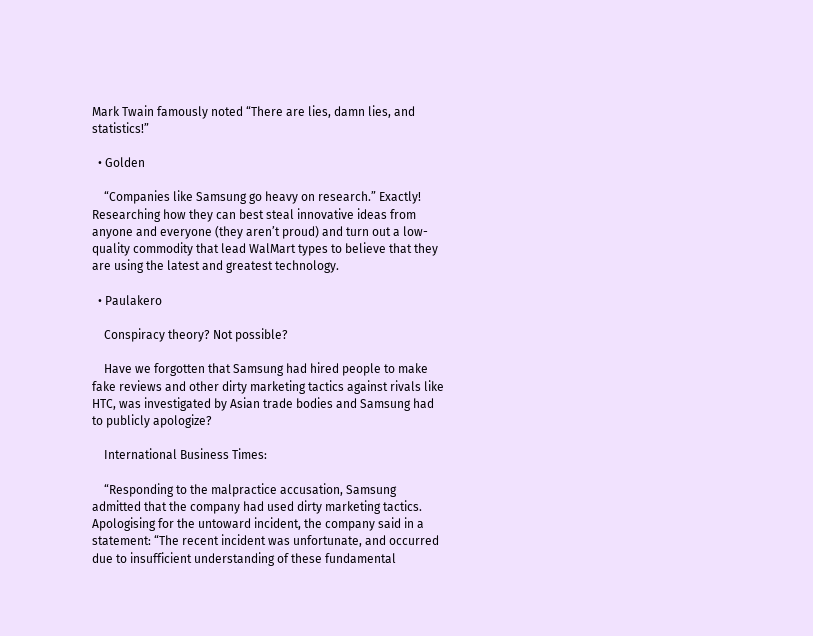Mark Twain famously noted “There are lies, damn lies, and statistics!”

  • Golden

    “Companies like Samsung go heavy on research.” Exactly! Researching how they can best steal innovative ideas from anyone and everyone (they aren’t proud) and turn out a low-quality commodity that lead WalMart types to believe that they are using the latest and greatest technology.

  • Paulakero

    Conspiracy theory? Not possible?

    Have we forgotten that Samsung had hired people to make fake reviews and other dirty marketing tactics against rivals like HTC, was investigated by Asian trade bodies and Samsung had to publicly apologize?

    International Business Times:

    “Responding to the malpractice accusation, Samsung admitted that the company had used dirty marketing tactics. Apologising for the untoward incident, the company said in a statement: “The recent incident was unfortunate, and occurred due to insufficient understanding of these fundamental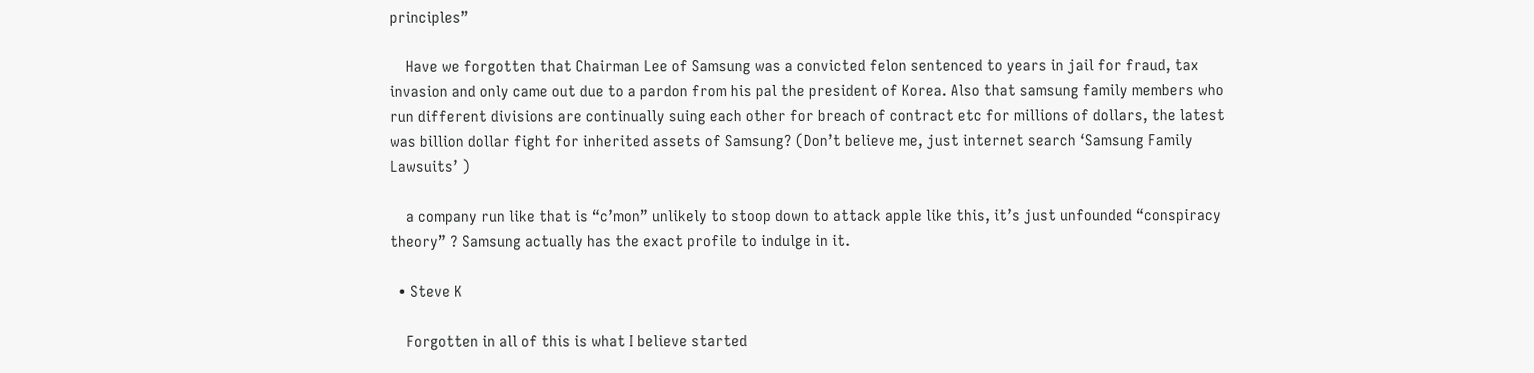principles”

    Have we forgotten that Chairman Lee of Samsung was a convicted felon sentenced to years in jail for fraud, tax invasion and only came out due to a pardon from his pal the president of Korea. Also that samsung family members who run different divisions are continually suing each other for breach of contract etc for millions of dollars, the latest was billion dollar fight for inherited assets of Samsung? (Don’t believe me, just internet search ‘Samsung Family Lawsuits’ )

    a company run like that is “c’mon” unlikely to stoop down to attack apple like this, it’s just unfounded “conspiracy theory” ? Samsung actually has the exact profile to indulge in it.

  • Steve K

    Forgotten in all of this is what I believe started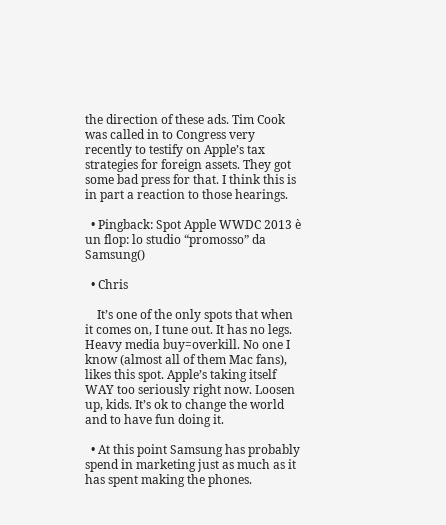the direction of these ads. Tim Cook was called in to Congress very recently to testify on Apple’s tax strategies for foreign assets. They got some bad press for that. I think this is in part a reaction to those hearings.

  • Pingback: Spot Apple WWDC 2013 è un flop: lo studio “promosso” da Samsung()

  • Chris

    It’s one of the only spots that when it comes on, I tune out. It has no legs. Heavy media buy=overkill. No one I know (almost all of them Mac fans), likes this spot. Apple’s taking itself WAY too seriously right now. Loosen up, kids. It’s ok to change the world and to have fun doing it.

  • At this point Samsung has probably spend in marketing just as much as it has spent making the phones.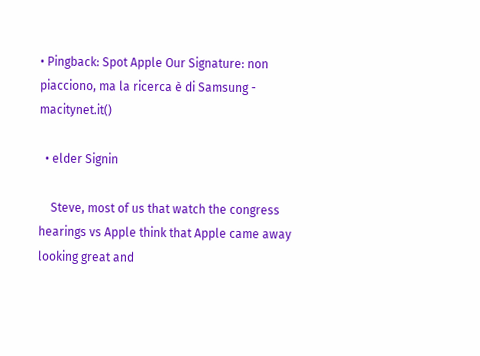• Pingback: Spot Apple Our Signature: non piacciono, ma la ricerca è di Samsung - macitynet.it()

  • elder Signin

    Steve, most of us that watch the congress hearings vs Apple think that Apple came away looking great and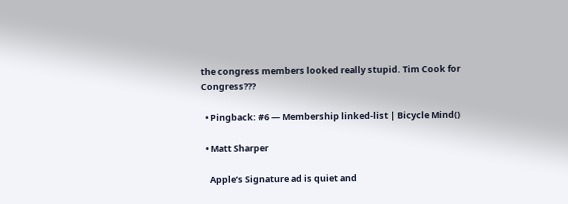the congress members looked really stupid. Tim Cook for Congress???

  • Pingback: #6 — Membership linked-list | Bicycle Mind()

  • Matt Sharper

    Apple’s Signature ad is quiet and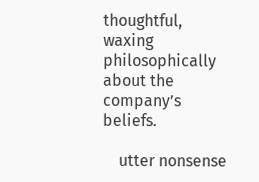thoughtful, waxing philosophically about the company’s beliefs.

    utter nonsense